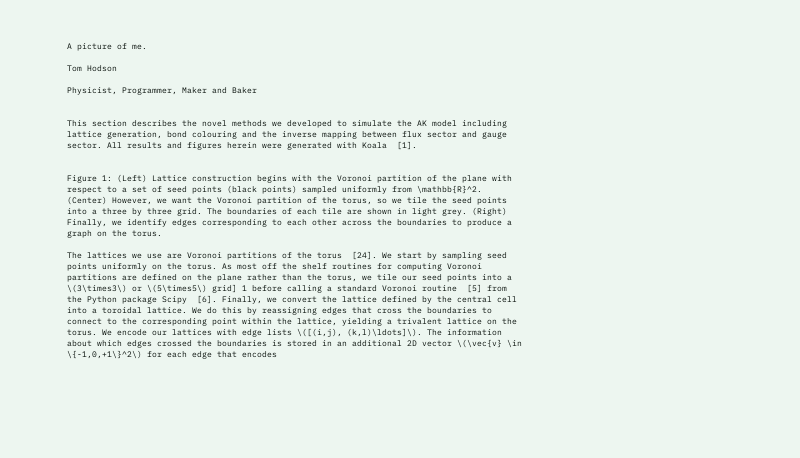A picture of me.

Tom Hodson

Physicist, Programmer, Maker and Baker


This section describes the novel methods we developed to simulate the AK model including lattice generation, bond colouring and the inverse mapping between flux sector and gauge sector. All results and figures herein were generated with Koala  [1].


Figure 1: (Left) Lattice construction begins with the Voronoi partition of the plane with respect to a set of seed points (black points) sampled uniformly from \mathbb{R}^2. (Center) However, we want the Voronoi partition of the torus, so we tile the seed points into a three by three grid. The boundaries of each tile are shown in light grey. (Right) Finally, we identify edges corresponding to each other across the boundaries to produce a graph on the torus.

The lattices we use are Voronoi partitions of the torus  [24]. We start by sampling seed points uniformly on the torus. As most off the shelf routines for computing Voronoi partitions are defined on the plane rather than the torus, we tile our seed points into a \(3\times3\) or \(5\times5\) grid] 1 before calling a standard Voronoi routine  [5] from the Python package Scipy  [6]. Finally, we convert the lattice defined by the central cell into a toroidal lattice. We do this by reassigning edges that cross the boundaries to connect to the corresponding point within the lattice, yielding a trivalent lattice on the torus. We encode our lattices with edge lists \([(i,j), (k,l)\ldots]\). The information about which edges crossed the boundaries is stored in an additional 2D vector \(\vec{v} \in \{-1,0,+1\}^2\) for each edge that encodes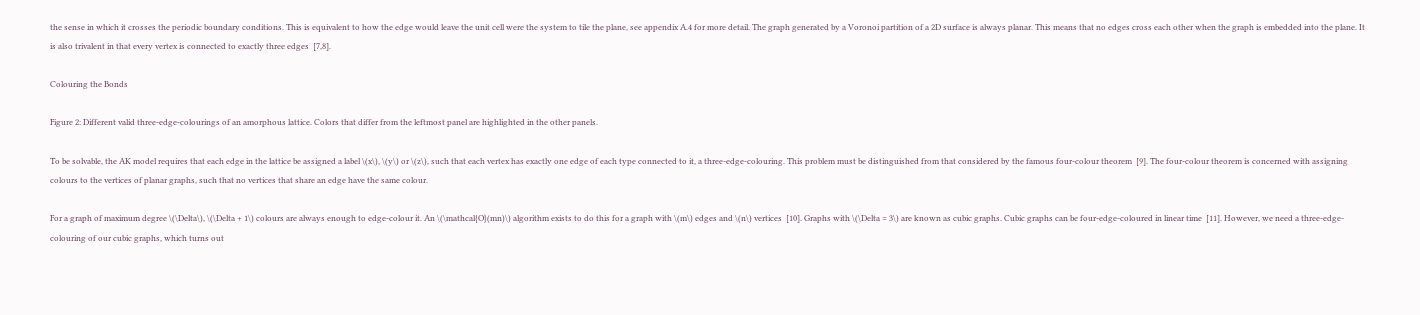the sense in which it crosses the periodic boundary conditions. This is equivalent to how the edge would leave the unit cell were the system to tile the plane, see appendix A.4 for more detail. The graph generated by a Voronoi partition of a 2D surface is always planar. This means that no edges cross each other when the graph is embedded into the plane. It is also trivalent in that every vertex is connected to exactly three edges  [7,8].

Colouring the Bonds

Figure 2: Different valid three-edge-colourings of an amorphous lattice. Colors that differ from the leftmost panel are highlighted in the other panels.

To be solvable, the AK model requires that each edge in the lattice be assigned a label \(x\), \(y\) or \(z\), such that each vertex has exactly one edge of each type connected to it, a three-edge-colouring. This problem must be distinguished from that considered by the famous four-colour theorem  [9]. The four-colour theorem is concerned with assigning colours to the vertices of planar graphs, such that no vertices that share an edge have the same colour.

For a graph of maximum degree \(\Delta\), \(\Delta + 1\) colours are always enough to edge-colour it. An \(\mathcal{O}(mn)\) algorithm exists to do this for a graph with \(m\) edges and \(n\) vertices  [10]. Graphs with \(\Delta = 3\) are known as cubic graphs. Cubic graphs can be four-edge-coloured in linear time  [11]. However, we need a three-edge-colouring of our cubic graphs, which turns out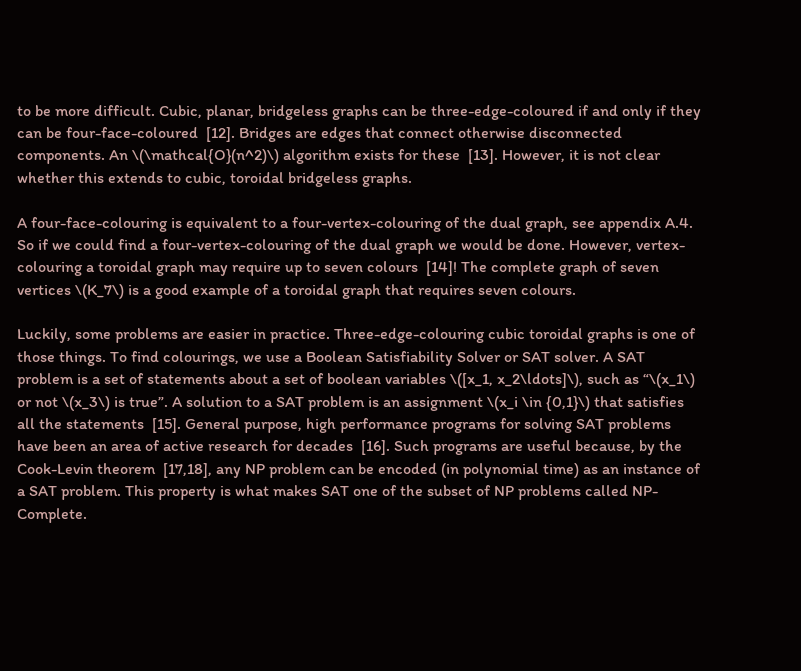to be more difficult. Cubic, planar, bridgeless graphs can be three-edge-coloured if and only if they can be four-face-coloured  [12]. Bridges are edges that connect otherwise disconnected components. An \(\mathcal{O}(n^2)\) algorithm exists for these  [13]. However, it is not clear whether this extends to cubic, toroidal bridgeless graphs.

A four-face-colouring is equivalent to a four-vertex-colouring of the dual graph, see appendix A.4. So if we could find a four-vertex-colouring of the dual graph we would be done. However, vertex-colouring a toroidal graph may require up to seven colours  [14]! The complete graph of seven vertices \(K_7\) is a good example of a toroidal graph that requires seven colours.

Luckily, some problems are easier in practice. Three-edge-colouring cubic toroidal graphs is one of those things. To find colourings, we use a Boolean Satisfiability Solver or SAT solver. A SAT problem is a set of statements about a set of boolean variables \([x_1, x_2\ldots]\), such as “\(x_1\) or not \(x_3\) is true”. A solution to a SAT problem is an assignment \(x_i \in {0,1}\) that satisfies all the statements  [15]. General purpose, high performance programs for solving SAT problems have been an area of active research for decades  [16]. Such programs are useful because, by the Cook-Levin theorem  [17,18], any NP problem can be encoded (in polynomial time) as an instance of a SAT problem. This property is what makes SAT one of the subset of NP problems called NP-Complete.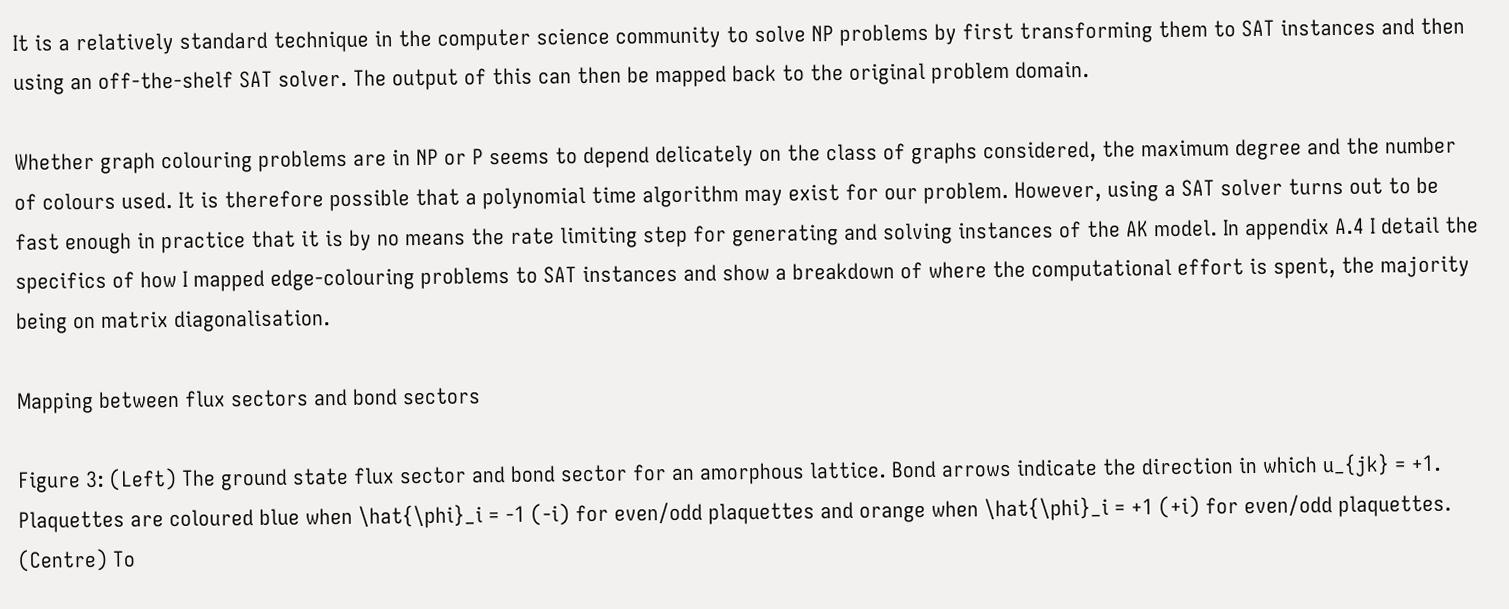It is a relatively standard technique in the computer science community to solve NP problems by first transforming them to SAT instances and then using an off-the-shelf SAT solver. The output of this can then be mapped back to the original problem domain.

Whether graph colouring problems are in NP or P seems to depend delicately on the class of graphs considered, the maximum degree and the number of colours used. It is therefore possible that a polynomial time algorithm may exist for our problem. However, using a SAT solver turns out to be fast enough in practice that it is by no means the rate limiting step for generating and solving instances of the AK model. In appendix A.4 I detail the specifics of how I mapped edge-colouring problems to SAT instances and show a breakdown of where the computational effort is spent, the majority being on matrix diagonalisation.

Mapping between flux sectors and bond sectors

Figure 3: (Left) The ground state flux sector and bond sector for an amorphous lattice. Bond arrows indicate the direction in which u_{jk} = +1. Plaquettes are coloured blue when \hat{\phi}_i = -1 (-i) for even/odd plaquettes and orange when \hat{\phi}_i = +1 (+i) for even/odd plaquettes. (Centre) To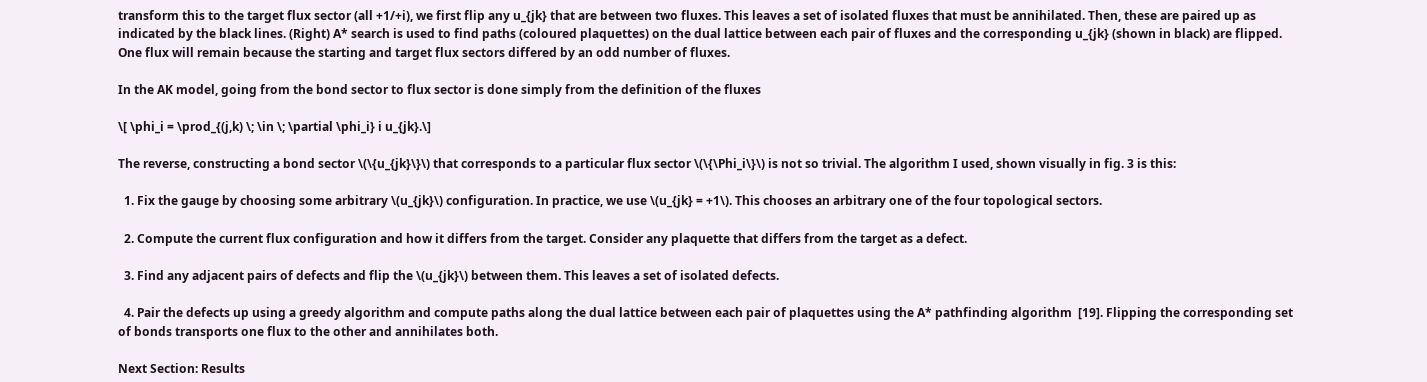transform this to the target flux sector (all +1/+i), we first flip any u_{jk} that are between two fluxes. This leaves a set of isolated fluxes that must be annihilated. Then, these are paired up as indicated by the black lines. (Right) A* search is used to find paths (coloured plaquettes) on the dual lattice between each pair of fluxes and the corresponding u_{jk} (shown in black) are flipped. One flux will remain because the starting and target flux sectors differed by an odd number of fluxes.

In the AK model, going from the bond sector to flux sector is done simply from the definition of the fluxes

\[ \phi_i = \prod_{(j,k) \; \in \; \partial \phi_i} i u_{jk}.\]

The reverse, constructing a bond sector \(\{u_{jk}\}\) that corresponds to a particular flux sector \(\{\Phi_i\}\) is not so trivial. The algorithm I used, shown visually in fig. 3 is this:

  1. Fix the gauge by choosing some arbitrary \(u_{jk}\) configuration. In practice, we use \(u_{jk} = +1\). This chooses an arbitrary one of the four topological sectors.

  2. Compute the current flux configuration and how it differs from the target. Consider any plaquette that differs from the target as a defect.

  3. Find any adjacent pairs of defects and flip the \(u_{jk}\) between them. This leaves a set of isolated defects.

  4. Pair the defects up using a greedy algorithm and compute paths along the dual lattice between each pair of plaquettes using the A* pathfinding algorithm  [19]. Flipping the corresponding set of bonds transports one flux to the other and annihilates both.

Next Section: Results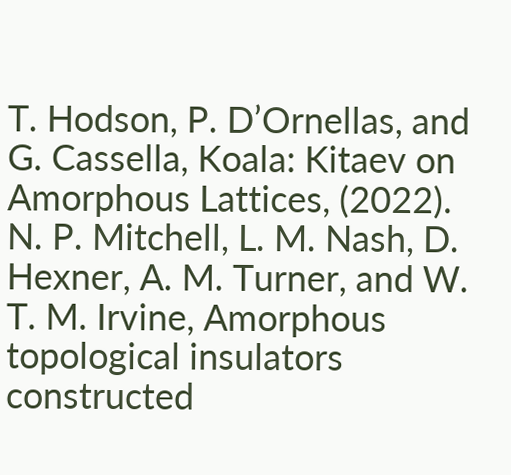T. Hodson, P. D’Ornellas, and G. Cassella, Koala: Kitaev on Amorphous Lattices, (2022).
N. P. Mitchell, L. M. Nash, D. Hexner, A. M. Turner, and W. T. M. Irvine, Amorphous topological insulators constructed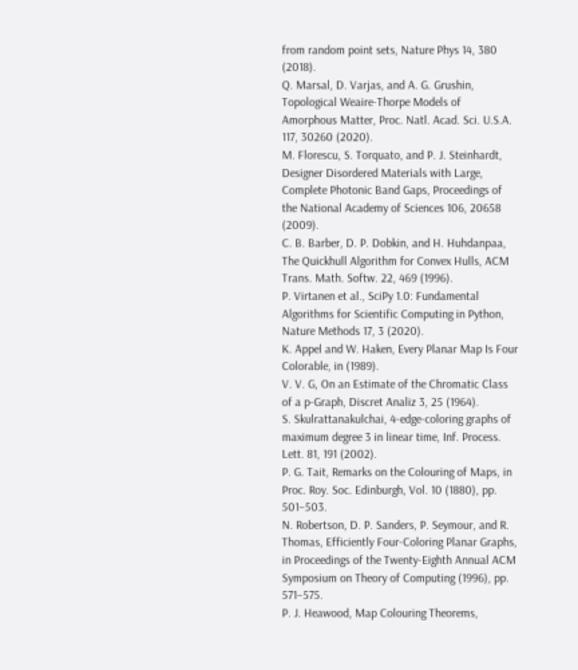from random point sets, Nature Phys 14, 380 (2018).
Q. Marsal, D. Varjas, and A. G. Grushin, Topological Weaire-Thorpe Models of Amorphous Matter, Proc. Natl. Acad. Sci. U.S.A. 117, 30260 (2020).
M. Florescu, S. Torquato, and P. J. Steinhardt, Designer Disordered Materials with Large, Complete Photonic Band Gaps, Proceedings of the National Academy of Sciences 106, 20658 (2009).
C. B. Barber, D. P. Dobkin, and H. Huhdanpaa, The Quickhull Algorithm for Convex Hulls, ACM Trans. Math. Softw. 22, 469 (1996).
P. Virtanen et al., SciPy 1.0: Fundamental Algorithms for Scientific Computing in Python, Nature Methods 17, 3 (2020).
K. Appel and W. Haken, Every Planar Map Is Four Colorable, in (1989).
V. V. G, On an Estimate of the Chromatic Class of a p-Graph, Discret Analiz 3, 25 (1964).
S. Skulrattanakulchai, 4-edge-coloring graphs of maximum degree 3 in linear time, Inf. Process. Lett. 81, 191 (2002).
P. G. Tait, Remarks on the Colouring of Maps, in Proc. Roy. Soc. Edinburgh, Vol. 10 (1880), pp. 501–503.
N. Robertson, D. P. Sanders, P. Seymour, and R. Thomas, Efficiently Four-Coloring Planar Graphs, in Proceedings of the Twenty-Eighth Annual ACM Symposium on Theory of Computing (1996), pp. 571–575.
P. J. Heawood, Map Colouring Theorems,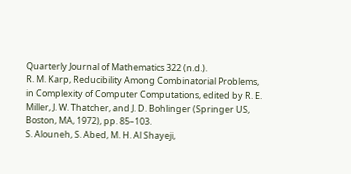Quarterly Journal of Mathematics 322 (n.d.).
R. M. Karp, Reducibility Among Combinatorial Problems, in Complexity of Computer Computations, edited by R. E. Miller, J. W. Thatcher, and J. D. Bohlinger (Springer US, Boston, MA, 1972), pp. 85–103.
S. Alouneh, S. Abed, M. H. Al Shayeji,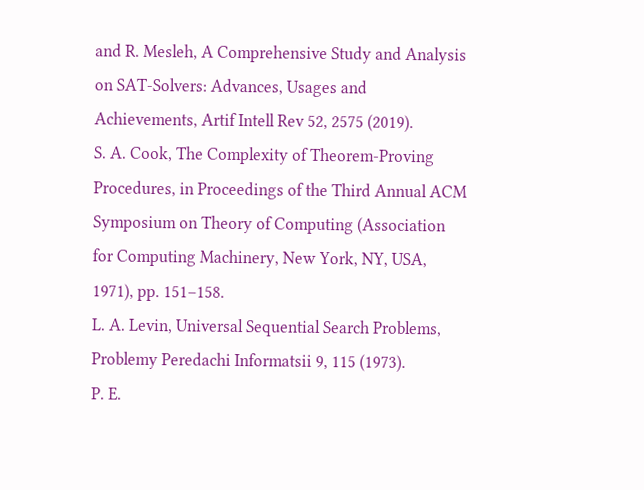and R. Mesleh, A Comprehensive Study and Analysis on SAT-Solvers: Advances, Usages and Achievements, Artif Intell Rev 52, 2575 (2019).
S. A. Cook, The Complexity of Theorem-Proving Procedures, in Proceedings of the Third Annual ACM Symposium on Theory of Computing (Association for Computing Machinery, New York, NY, USA, 1971), pp. 151–158.
L. A. Levin, Universal Sequential Search Problems, Problemy Peredachi Informatsii 9, 115 (1973).
P. E.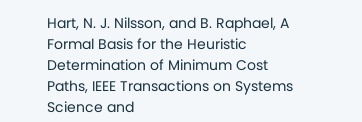Hart, N. J. Nilsson, and B. Raphael, A Formal Basis for the Heuristic Determination of Minimum Cost Paths, IEEE Transactions on Systems Science and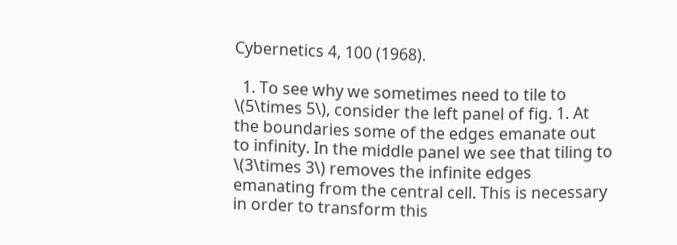Cybernetics 4, 100 (1968).

  1. To see why we sometimes need to tile to \(5\times 5\), consider the left panel of fig. 1. At the boundaries some of the edges emanate out to infinity. In the middle panel we see that tiling to \(3\times 3\) removes the infinite edges emanating from the central cell. This is necessary in order to transform this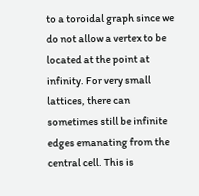to a toroidal graph since we do not allow a vertex to be located at the point at infinity. For very small lattices, there can sometimes still be infinite edges emanating from the central cell. This is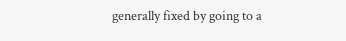generally fixed by going to a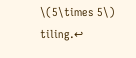\(5\times 5\) tiling.↩